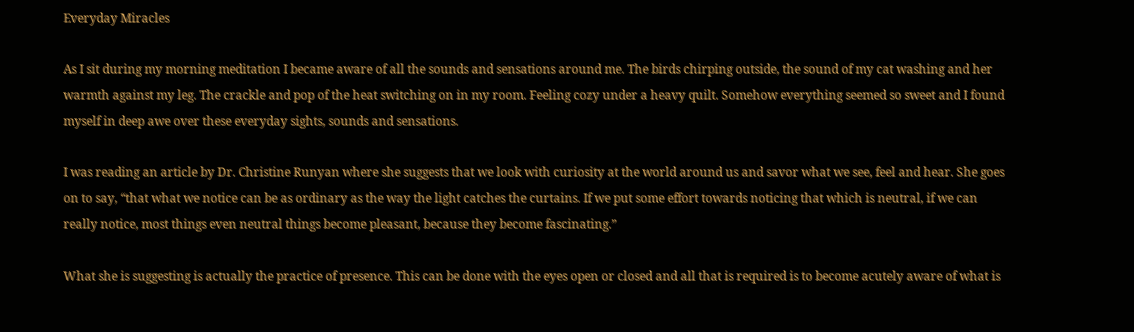Everyday Miracles

As I sit during my morning meditation I became aware of all the sounds and sensations around me. The birds chirping outside, the sound of my cat washing and her warmth against my leg. The crackle and pop of the heat switching on in my room. Feeling cozy under a heavy quilt. Somehow everything seemed so sweet and I found myself in deep awe over these everyday sights, sounds and sensations.

I was reading an article by Dr. Christine Runyan where she suggests that we look with curiosity at the world around us and savor what we see, feel and hear. She goes on to say, “that what we notice can be as ordinary as the way the light catches the curtains. If we put some effort towards noticing that which is neutral, if we can really notice, most things even neutral things become pleasant, because they become fascinating.”

What she is suggesting is actually the practice of presence. This can be done with the eyes open or closed and all that is required is to become acutely aware of what is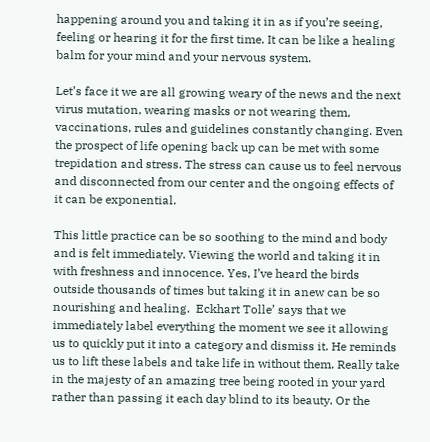happening around you and taking it in as if you’re seeing, feeling or hearing it for the first time. It can be like a healing balm for your mind and your nervous system.

Let’s face it we are all growing weary of the news and the next virus mutation, wearing masks or not wearing them, vaccinations, rules and guidelines constantly changing. Even the prospect of life opening back up can be met with some trepidation and stress. The stress can cause us to feel nervous and disconnected from our center and the ongoing effects of it can be exponential.

This little practice can be so soothing to the mind and body and is felt immediately. Viewing the world and taking it in with freshness and innocence. Yes, I’ve heard the birds outside thousands of times but taking it in anew can be so nourishing and healing.  Eckhart Tolle’ says that we immediately label everything the moment we see it allowing us to quickly put it into a category and dismiss it. He reminds us to lift these labels and take life in without them. Really take in the majesty of an amazing tree being rooted in your yard rather than passing it each day blind to its beauty. Or the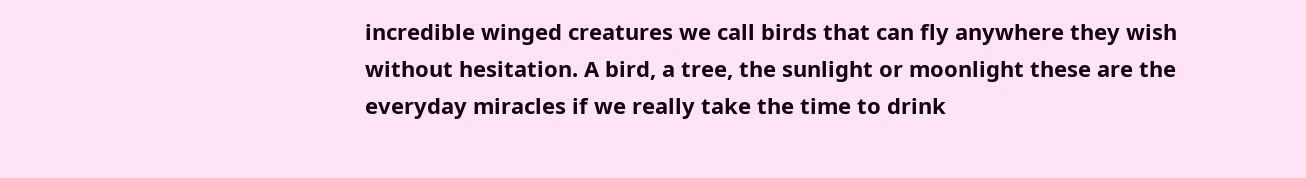incredible winged creatures we call birds that can fly anywhere they wish without hesitation. A bird, a tree, the sunlight or moonlight these are the everyday miracles if we really take the time to drink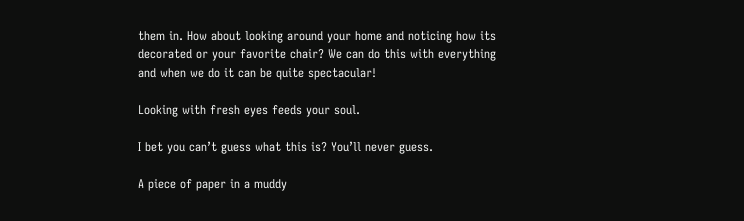them in. How about looking around your home and noticing how its decorated or your favorite chair? We can do this with everything and when we do it can be quite spectacular!

Looking with fresh eyes feeds your soul.

I bet you can’t guess what this is? You’ll never guess.

A piece of paper in a muddy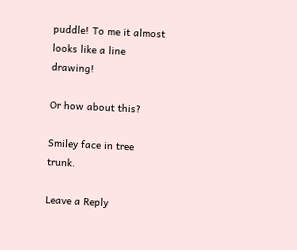puddle! To me it almost looks like a line drawing!

Or how about this?

Smiley face in tree trunk.

Leave a Reply